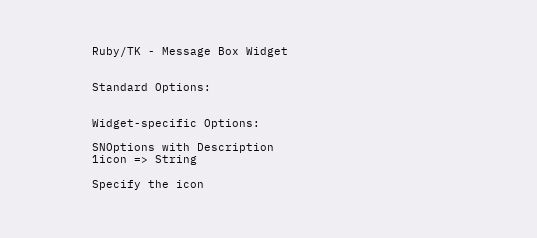Ruby/TK - Message Box Widget


Standard Options:


Widget-specific Options:

SNOptions with Description
1icon => String

Specify the icon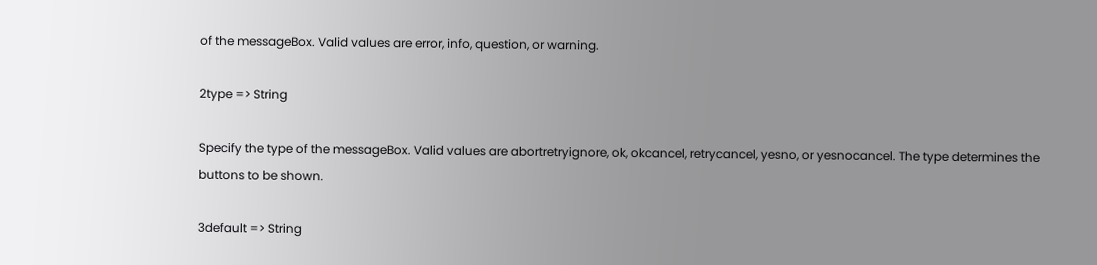of the messageBox. Valid values are error, info, question, or warning.

2type => String

Specify the type of the messageBox. Valid values are abortretryignore, ok, okcancel, retrycancel, yesno, or yesnocancel. The type determines the buttons to be shown.

3default => String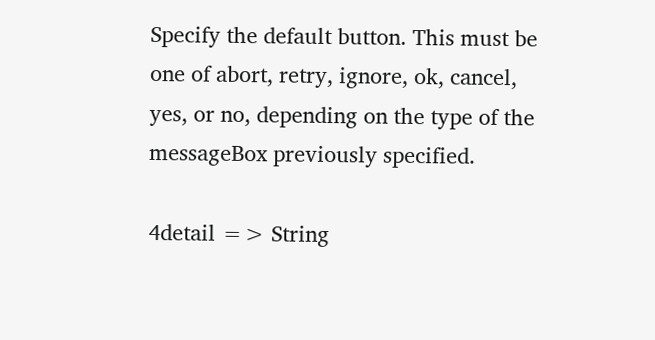Specify the default button. This must be one of abort, retry, ignore, ok, cancel, yes, or no, depending on the type of the messageBox previously specified.

4detail => String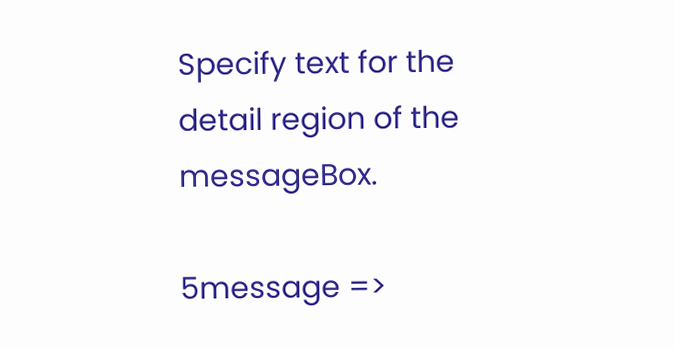Specify text for the detail region of the messageBox.

5message =>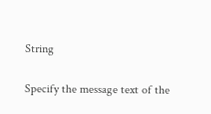String

Specify the message text of the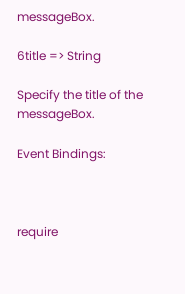messageBox.

6title => String

Specify the title of the messageBox.

Event Bindings:



require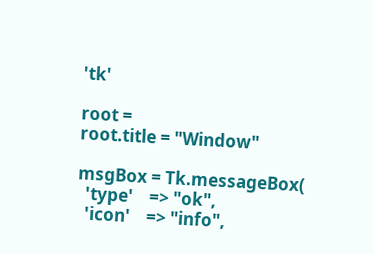'tk'

root =
root.title = "Window"

msgBox = Tk.messageBox(
  'type'    => "ok",
  'icon'    => "info",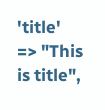'title'   => "This is title",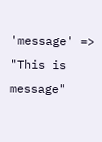'message' => "This is message"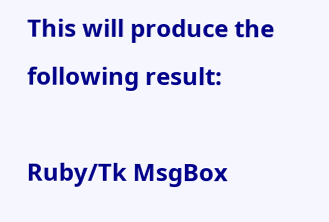This will produce the following result:

Ruby/Tk MsgBox